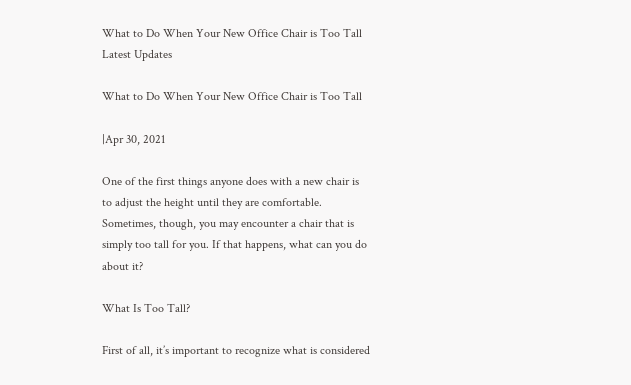What to Do When Your New Office Chair is Too Tall
Latest Updates

What to Do When Your New Office Chair is Too Tall

|Apr 30, 2021

One of the first things anyone does with a new chair is to adjust the height until they are comfortable. Sometimes, though, you may encounter a chair that is simply too tall for you. If that happens, what can you do about it?

What Is Too Tall?

First of all, it’s important to recognize what is considered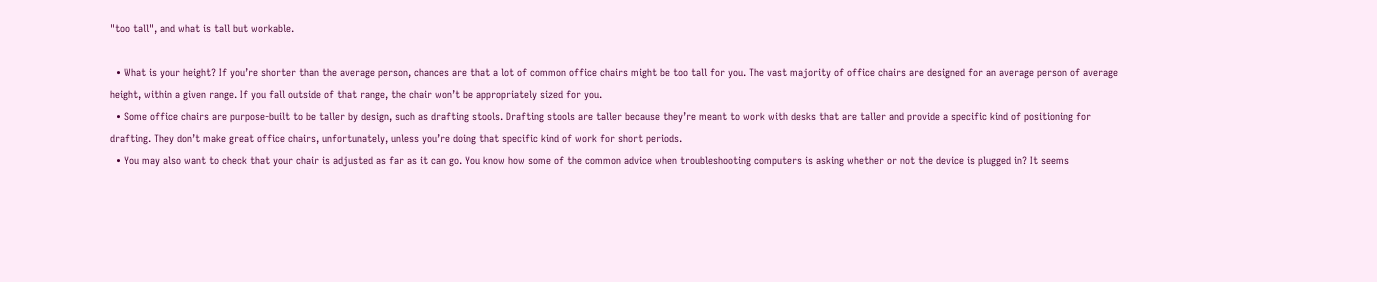"too tall", and what is tall but workable.

  • What is your height? If you’re shorter than the average person, chances are that a lot of common office chairs might be too tall for you. The vast majority of office chairs are designed for an average person of average height, within a given range. If you fall outside of that range, the chair won’t be appropriately sized for you.
  • Some office chairs are purpose-built to be taller by design, such as drafting stools. Drafting stools are taller because they’re meant to work with desks that are taller and provide a specific kind of positioning for drafting. They don’t make great office chairs, unfortunately, unless you’re doing that specific kind of work for short periods.
  • You may also want to check that your chair is adjusted as far as it can go. You know how some of the common advice when troubleshooting computers is asking whether or not the device is plugged in? It seems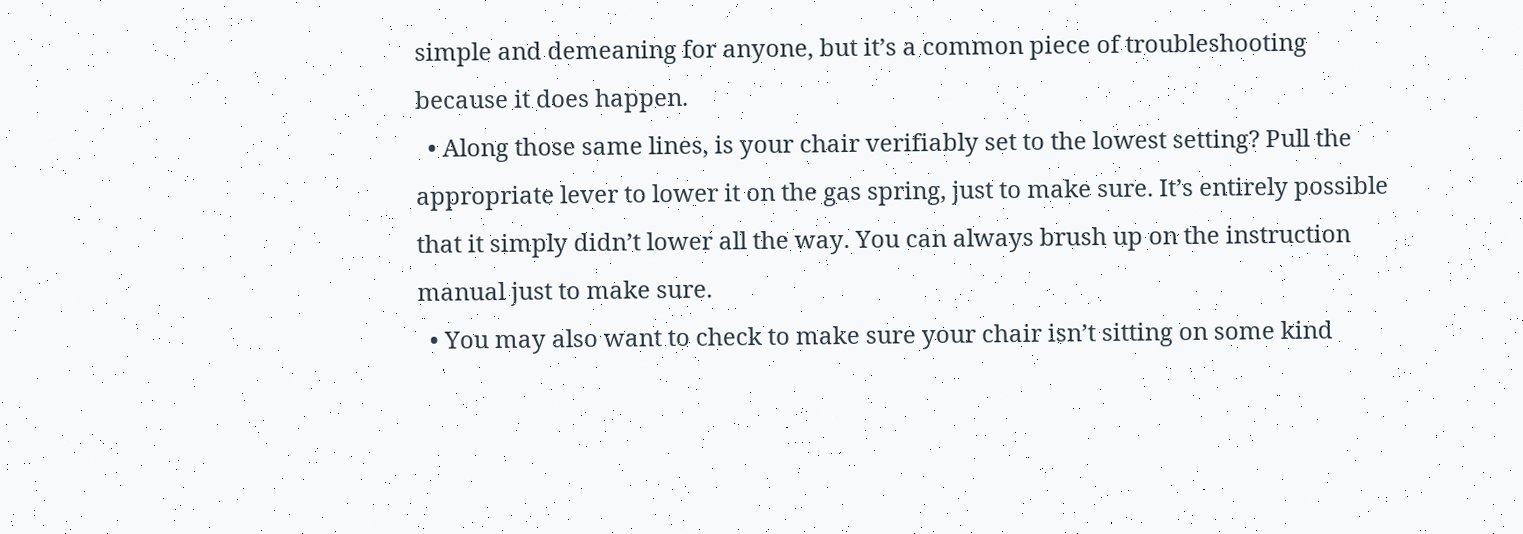simple and demeaning for anyone, but it’s a common piece of troubleshooting because it does happen.
  • Along those same lines, is your chair verifiably set to the lowest setting? Pull the appropriate lever to lower it on the gas spring, just to make sure. It’s entirely possible that it simply didn’t lower all the way. You can always brush up on the instruction manual just to make sure.
  • You may also want to check to make sure your chair isn’t sitting on some kind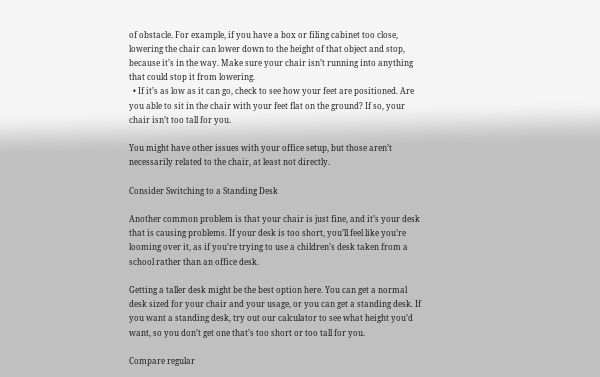of obstacle. For example, if you have a box or filing cabinet too close, lowering the chair can lower down to the height of that object and stop, because it’s in the way. Make sure your chair isn’t running into anything that could stop it from lowering.
  • If it’s as low as it can go, check to see how your feet are positioned. Are you able to sit in the chair with your feet flat on the ground? If so, your chair isn’t too tall for you.

You might have other issues with your office setup, but those aren’t necessarily related to the chair, at least not directly.

Consider Switching to a Standing Desk

Another common problem is that your chair is just fine, and it’s your desk that is causing problems. If your desk is too short, you’ll feel like you’re looming over it, as if you’re trying to use a children’s desk taken from a school rather than an office desk.

Getting a taller desk might be the best option here. You can get a normal desk sized for your chair and your usage, or you can get a standing desk. If you want a standing desk, try out our calculator to see what height you’d want, so you don’t get one that’s too short or too tall for you.

Compare regular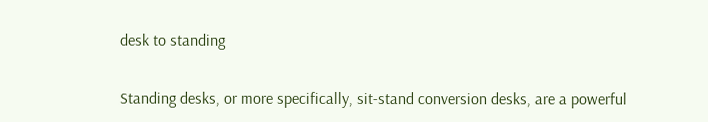desk to standing

Standing desks, or more specifically, sit-stand conversion desks, are a powerful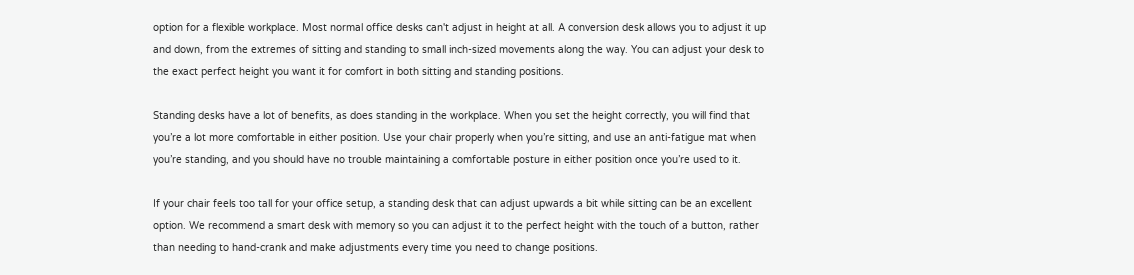option for a flexible workplace. Most normal office desks can't adjust in height at all. A conversion desk allows you to adjust it up and down, from the extremes of sitting and standing to small inch-sized movements along the way. You can adjust your desk to the exact perfect height you want it for comfort in both sitting and standing positions.

Standing desks have a lot of benefits, as does standing in the workplace. When you set the height correctly, you will find that you’re a lot more comfortable in either position. Use your chair properly when you’re sitting, and use an anti-fatigue mat when you’re standing, and you should have no trouble maintaining a comfortable posture in either position once you’re used to it.

If your chair feels too tall for your office setup, a standing desk that can adjust upwards a bit while sitting can be an excellent option. We recommend a smart desk with memory so you can adjust it to the perfect height with the touch of a button, rather than needing to hand-crank and make adjustments every time you need to change positions.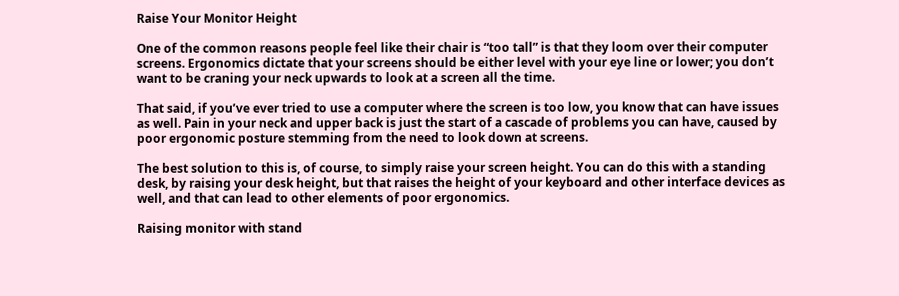Raise Your Monitor Height

One of the common reasons people feel like their chair is “too tall” is that they loom over their computer screens. Ergonomics dictate that your screens should be either level with your eye line or lower; you don’t want to be craning your neck upwards to look at a screen all the time.

That said, if you’ve ever tried to use a computer where the screen is too low, you know that can have issues as well. Pain in your neck and upper back is just the start of a cascade of problems you can have, caused by poor ergonomic posture stemming from the need to look down at screens.

The best solution to this is, of course, to simply raise your screen height. You can do this with a standing desk, by raising your desk height, but that raises the height of your keyboard and other interface devices as well, and that can lead to other elements of poor ergonomics.

Raising monitor with stand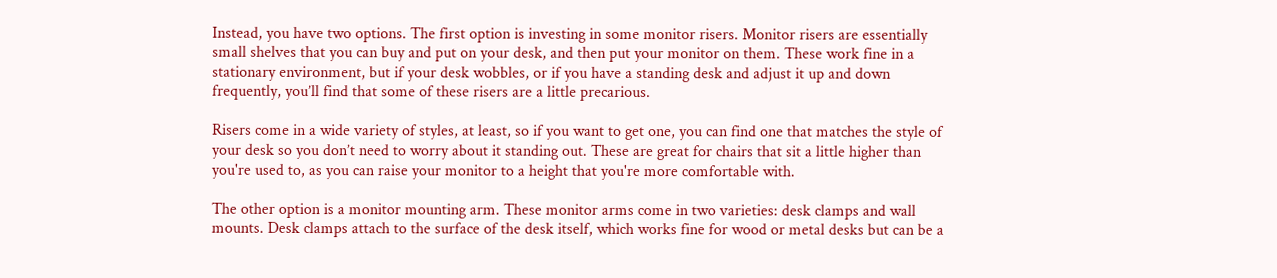Instead, you have two options. The first option is investing in some monitor risers. Monitor risers are essentially small shelves that you can buy and put on your desk, and then put your monitor on them. These work fine in a stationary environment, but if your desk wobbles, or if you have a standing desk and adjust it up and down frequently, you’ll find that some of these risers are a little precarious.

Risers come in a wide variety of styles, at least, so if you want to get one, you can find one that matches the style of your desk so you don’t need to worry about it standing out. These are great for chairs that sit a little higher than you're used to, as you can raise your monitor to a height that you're more comfortable with.

The other option is a monitor mounting arm. These monitor arms come in two varieties: desk clamps and wall mounts. Desk clamps attach to the surface of the desk itself, which works fine for wood or metal desks but can be a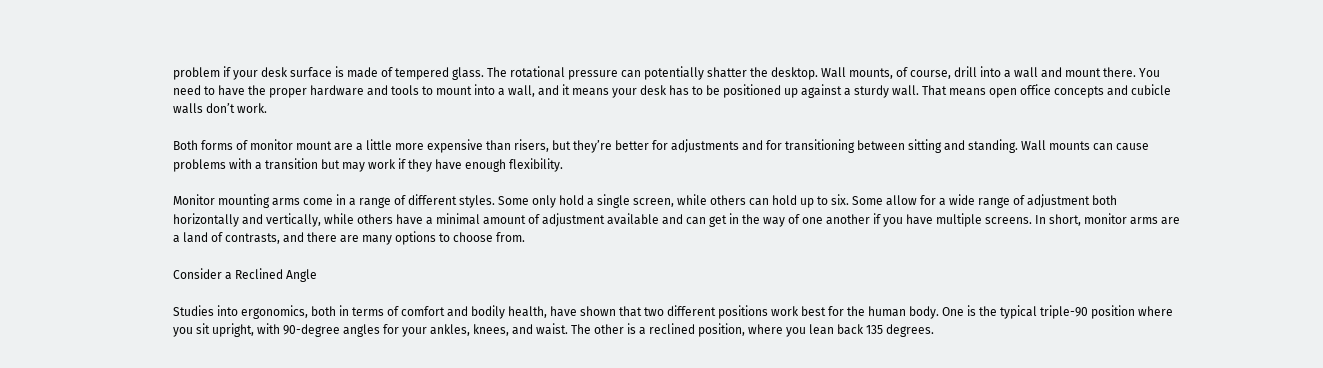problem if your desk surface is made of tempered glass. The rotational pressure can potentially shatter the desktop. Wall mounts, of course, drill into a wall and mount there. You need to have the proper hardware and tools to mount into a wall, and it means your desk has to be positioned up against a sturdy wall. That means open office concepts and cubicle walls don’t work.

Both forms of monitor mount are a little more expensive than risers, but they’re better for adjustments and for transitioning between sitting and standing. Wall mounts can cause problems with a transition but may work if they have enough flexibility.

Monitor mounting arms come in a range of different styles. Some only hold a single screen, while others can hold up to six. Some allow for a wide range of adjustment both horizontally and vertically, while others have a minimal amount of adjustment available and can get in the way of one another if you have multiple screens. In short, monitor arms are a land of contrasts, and there are many options to choose from.

Consider a Reclined Angle

Studies into ergonomics, both in terms of comfort and bodily health, have shown that two different positions work best for the human body. One is the typical triple-90 position where you sit upright, with 90-degree angles for your ankles, knees, and waist. The other is a reclined position, where you lean back 135 degrees.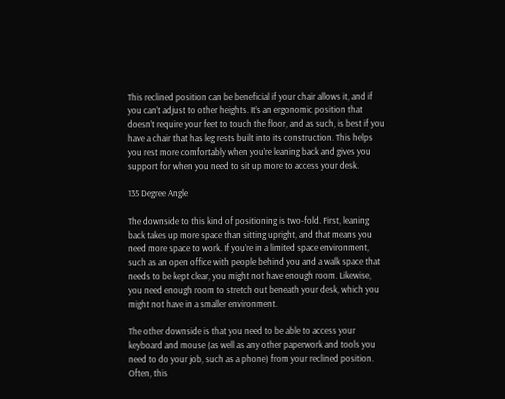This reclined position can be beneficial if your chair allows it, and if you can’t adjust to other heights. It’s an ergonomic position that doesn’t require your feet to touch the floor, and as such, is best if you have a chair that has leg rests built into its construction. This helps you rest more comfortably when you’re leaning back and gives you support for when you need to sit up more to access your desk.

135 Degree Angle

The downside to this kind of positioning is two-fold. First, leaning back takes up more space than sitting upright, and that means you need more space to work. If you’re in a limited space environment, such as an open office with people behind you and a walk space that needs to be kept clear, you might not have enough room. Likewise, you need enough room to stretch out beneath your desk, which you might not have in a smaller environment.

The other downside is that you need to be able to access your keyboard and mouse (as well as any other paperwork and tools you need to do your job, such as a phone) from your reclined position. Often, this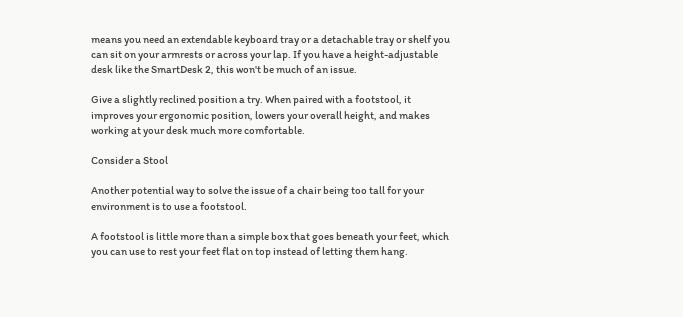means you need an extendable keyboard tray or a detachable tray or shelf you can sit on your armrests or across your lap. If you have a height-adjustable desk like the SmartDesk 2, this won't be much of an issue.

Give a slightly reclined position a try. When paired with a footstool, it improves your ergonomic position, lowers your overall height, and makes working at your desk much more comfortable.

Consider a Stool

Another potential way to solve the issue of a chair being too tall for your environment is to use a footstool.

A footstool is little more than a simple box that goes beneath your feet, which you can use to rest your feet flat on top instead of letting them hang.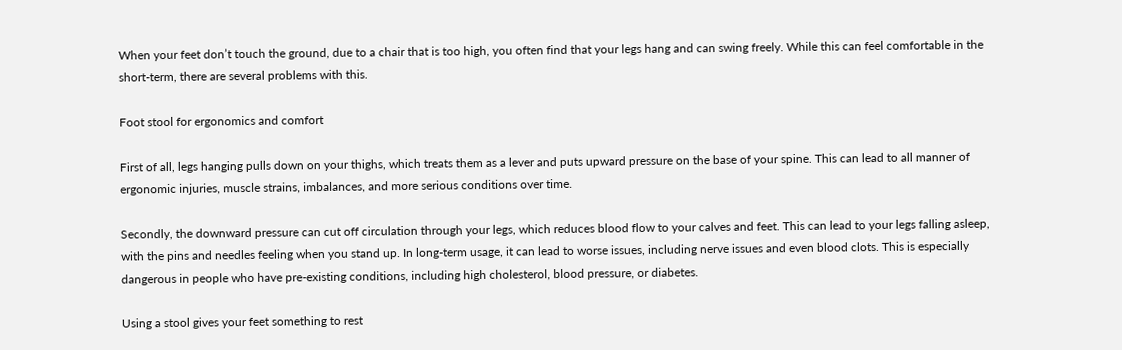When your feet don’t touch the ground, due to a chair that is too high, you often find that your legs hang and can swing freely. While this can feel comfortable in the short-term, there are several problems with this.

Foot stool for ergonomics and comfort

First of all, legs hanging pulls down on your thighs, which treats them as a lever and puts upward pressure on the base of your spine. This can lead to all manner of ergonomic injuries, muscle strains, imbalances, and more serious conditions over time.

Secondly, the downward pressure can cut off circulation through your legs, which reduces blood flow to your calves and feet. This can lead to your legs falling asleep, with the pins and needles feeling when you stand up. In long-term usage, it can lead to worse issues, including nerve issues and even blood clots. This is especially dangerous in people who have pre-existing conditions, including high cholesterol, blood pressure, or diabetes.

Using a stool gives your feet something to rest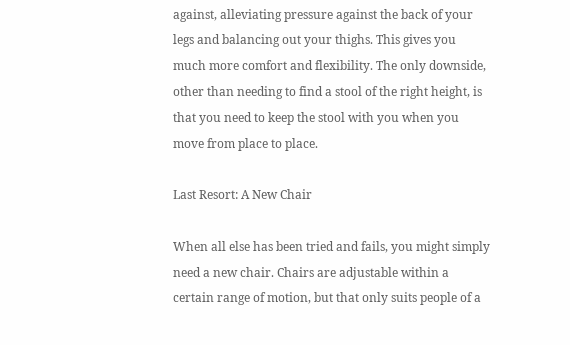against, alleviating pressure against the back of your legs and balancing out your thighs. This gives you much more comfort and flexibility. The only downside, other than needing to find a stool of the right height, is that you need to keep the stool with you when you move from place to place.

Last Resort: A New Chair

When all else has been tried and fails, you might simply need a new chair. Chairs are adjustable within a certain range of motion, but that only suits people of a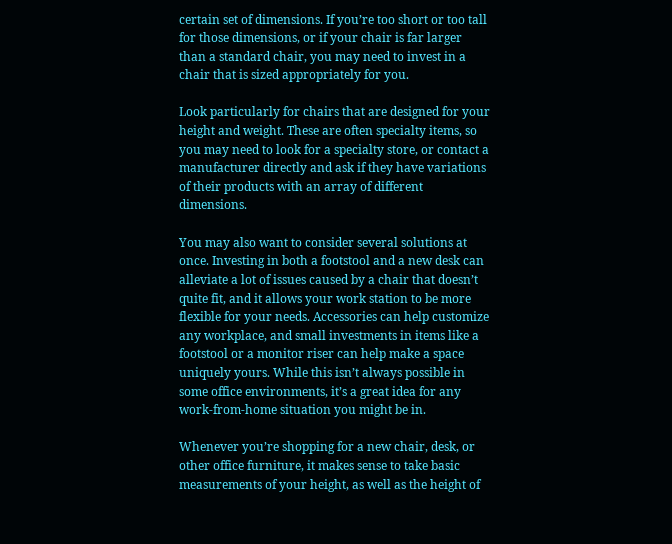certain set of dimensions. If you’re too short or too tall for those dimensions, or if your chair is far larger than a standard chair, you may need to invest in a chair that is sized appropriately for you.

Look particularly for chairs that are designed for your height and weight. These are often specialty items, so you may need to look for a specialty store, or contact a manufacturer directly and ask if they have variations of their products with an array of different dimensions.

You may also want to consider several solutions at once. Investing in both a footstool and a new desk can alleviate a lot of issues caused by a chair that doesn’t quite fit, and it allows your work station to be more flexible for your needs. Accessories can help customize any workplace, and small investments in items like a footstool or a monitor riser can help make a space uniquely yours. While this isn’t always possible in some office environments, it’s a great idea for any work-from-home situation you might be in.

Whenever you’re shopping for a new chair, desk, or other office furniture, it makes sense to take basic measurements of your height, as well as the height of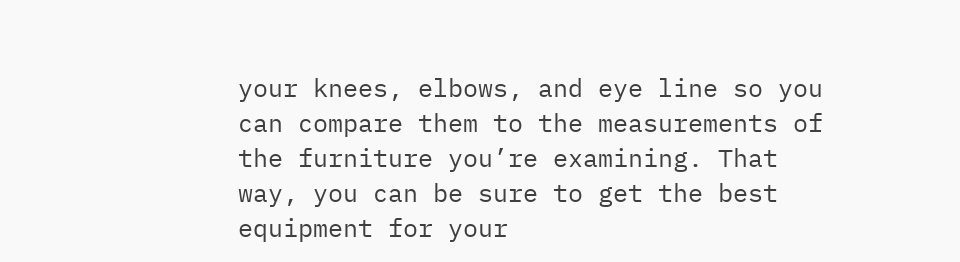your knees, elbows, and eye line so you can compare them to the measurements of the furniture you’re examining. That way, you can be sure to get the best equipment for your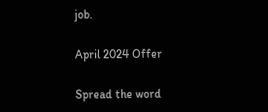job.

April 2024 Offer

Spread the word